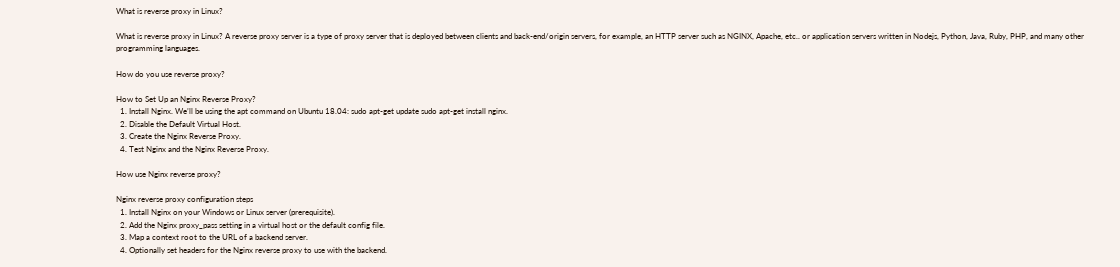What is reverse proxy in Linux?

What is reverse proxy in Linux? A reverse proxy server is a type of proxy server that is deployed between clients and back-end/origin servers, for example, an HTTP server such as NGINX, Apache, etc.. or application servers written in Nodejs, Python, Java, Ruby, PHP, and many other programming languages.

How do you use reverse proxy?

How to Set Up an Nginx Reverse Proxy?
  1. Install Nginx. We’ll be using the apt command on Ubuntu 18.04: sudo apt-get update sudo apt-get install nginx.
  2. Disable the Default Virtual Host.
  3. Create the Nginx Reverse Proxy.
  4. Test Nginx and the Nginx Reverse Proxy.

How use Nginx reverse proxy?

Nginx reverse proxy configuration steps
  1. Install Nginx on your Windows or Linux server (prerequisite).
  2. Add the Nginx proxy_pass setting in a virtual host or the default config file.
  3. Map a context root to the URL of a backend server.
  4. Optionally set headers for the Nginx reverse proxy to use with the backend.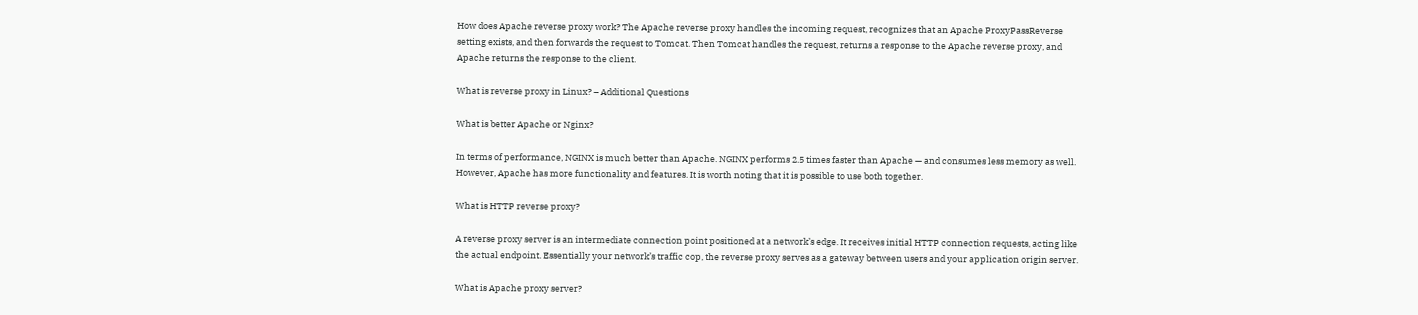How does Apache reverse proxy work? The Apache reverse proxy handles the incoming request, recognizes that an Apache ProxyPassReverse setting exists, and then forwards the request to Tomcat. Then Tomcat handles the request, returns a response to the Apache reverse proxy, and Apache returns the response to the client.

What is reverse proxy in Linux? – Additional Questions

What is better Apache or Nginx?

In terms of performance, NGINX is much better than Apache. NGINX performs 2.5 times faster than Apache — and consumes less memory as well. However, Apache has more functionality and features. It is worth noting that it is possible to use both together.

What is HTTP reverse proxy?

A reverse proxy server is an intermediate connection point positioned at a network’s edge. It receives initial HTTP connection requests, acting like the actual endpoint. Essentially your network’s traffic cop, the reverse proxy serves as a gateway between users and your application origin server.

What is Apache proxy server?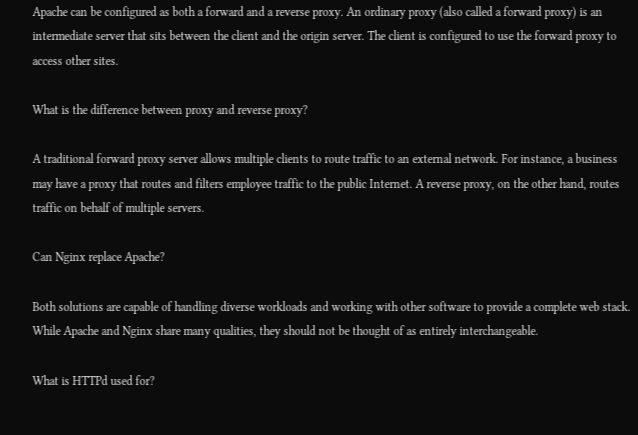Apache can be configured as both a forward and a reverse proxy. An ordinary proxy (also called a forward proxy) is an intermediate server that sits between the client and the origin server. The client is configured to use the forward proxy to access other sites.

What is the difference between proxy and reverse proxy?

A traditional forward proxy server allows multiple clients to route traffic to an external network. For instance, a business may have a proxy that routes and filters employee traffic to the public Internet. A reverse proxy, on the other hand, routes traffic on behalf of multiple servers.

Can Nginx replace Apache?

Both solutions are capable of handling diverse workloads and working with other software to provide a complete web stack. While Apache and Nginx share many qualities, they should not be thought of as entirely interchangeable.

What is HTTPd used for?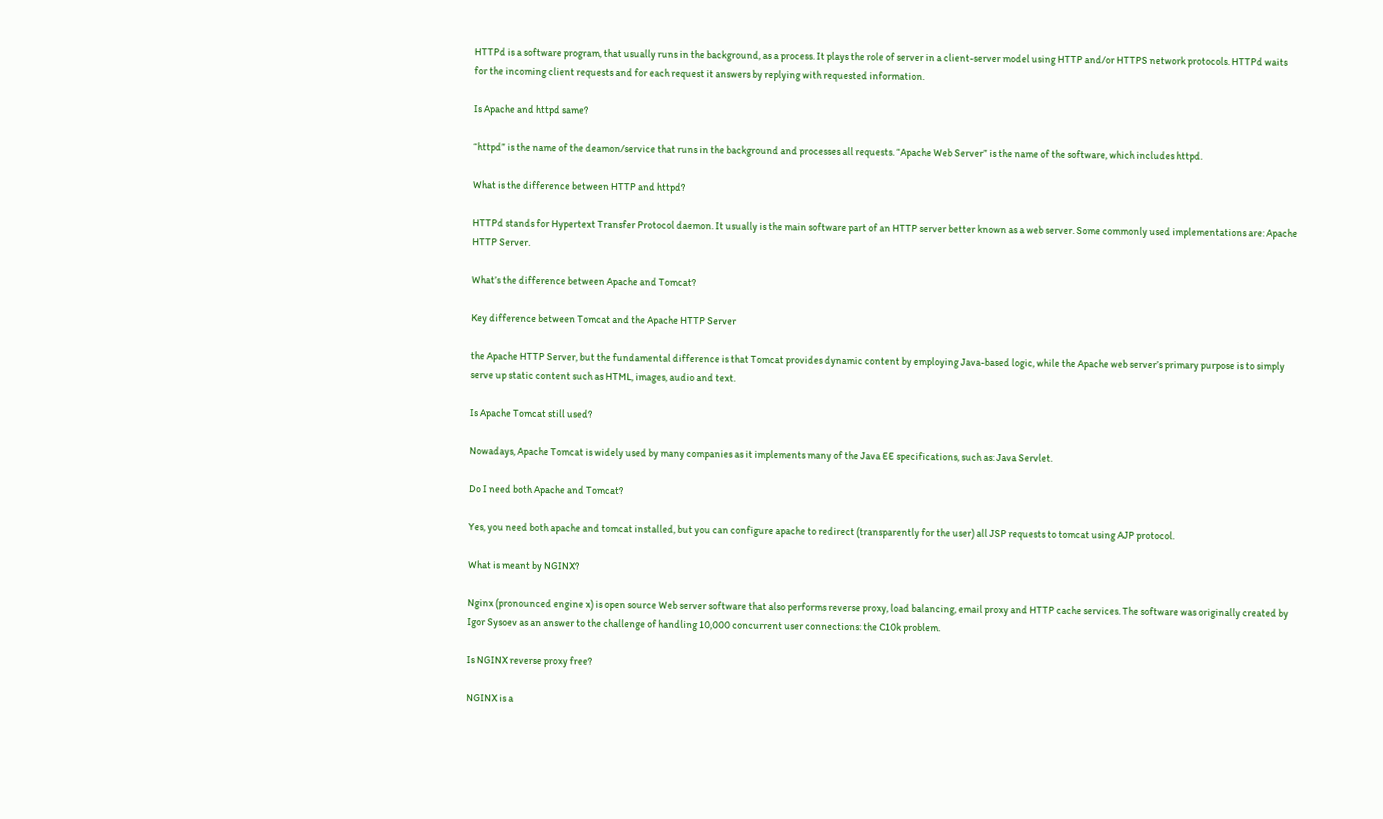HTTPd is a software program, that usually runs in the background, as a process. It plays the role of server in a client-server model using HTTP and/or HTTPS network protocols. HTTPd waits for the incoming client requests and for each request it answers by replying with requested information.

Is Apache and httpd same?

“httpd” is the name of the deamon/service that runs in the background and processes all requests. “Apache Web Server” is the name of the software, which includes httpd.

What is the difference between HTTP and httpd?

HTTPd stands for Hypertext Transfer Protocol daemon. It usually is the main software part of an HTTP server better known as a web server. Some commonly used implementations are: Apache HTTP Server.

What’s the difference between Apache and Tomcat?

Key difference between Tomcat and the Apache HTTP Server

the Apache HTTP Server, but the fundamental difference is that Tomcat provides dynamic content by employing Java-based logic, while the Apache web server’s primary purpose is to simply serve up static content such as HTML, images, audio and text.

Is Apache Tomcat still used?

Nowadays, Apache Tomcat is widely used by many companies as it implements many of the Java EE specifications, such as: Java Servlet.

Do I need both Apache and Tomcat?

Yes, you need both apache and tomcat installed, but you can configure apache to redirect (transparently for the user) all JSP requests to tomcat using AJP protocol.

What is meant by NGINX?

Nginx (pronounced engine x) is open source Web server software that also performs reverse proxy, load balancing, email proxy and HTTP cache services. The software was originally created by Igor Sysoev as an answer to the challenge of handling 10,000 concurrent user connections: the C10k problem.

Is NGINX reverse proxy free?

NGINX is a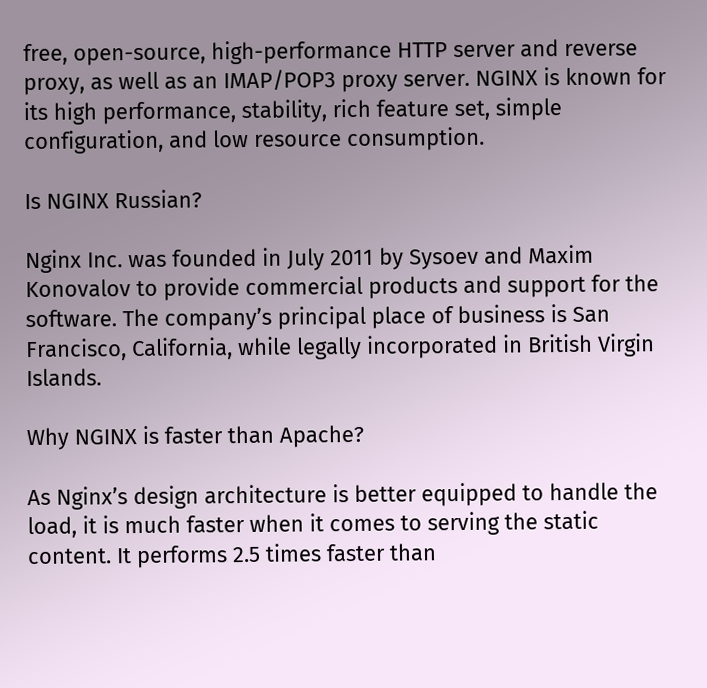free, open-source, high-performance HTTP server and reverse proxy, as well as an IMAP/POP3 proxy server. NGINX is known for its high performance, stability, rich feature set, simple configuration, and low resource consumption.

Is NGINX Russian?

Nginx Inc. was founded in July 2011 by Sysoev and Maxim Konovalov to provide commercial products and support for the software. The company’s principal place of business is San Francisco, California, while legally incorporated in British Virgin Islands.

Why NGINX is faster than Apache?

As Nginx’s design architecture is better equipped to handle the load, it is much faster when it comes to serving the static content. It performs 2.5 times faster than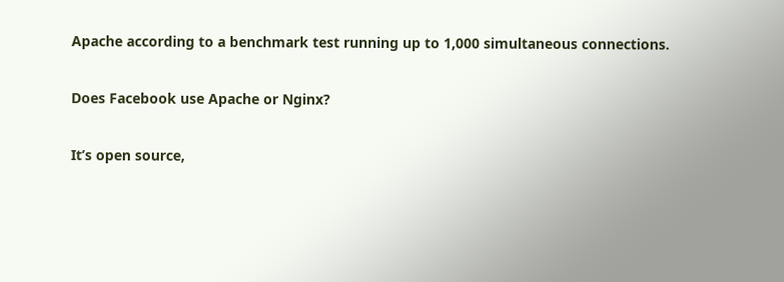Apache according to a benchmark test running up to 1,000 simultaneous connections.

Does Facebook use Apache or Nginx?

It’s open source,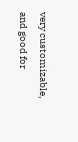very customizable, and good for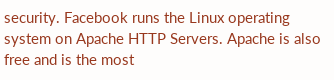security. Facebook runs the Linux operating system on Apache HTTP Servers. Apache is also free and is the most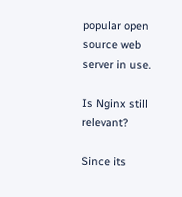popular open source web server in use.

Is Nginx still relevant?

Since its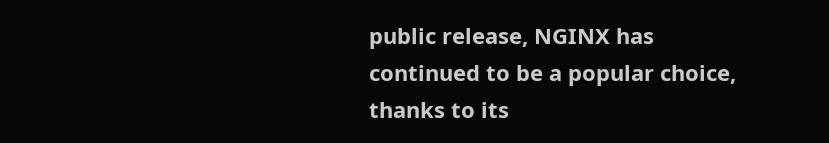public release, NGINX has continued to be a popular choice, thanks to its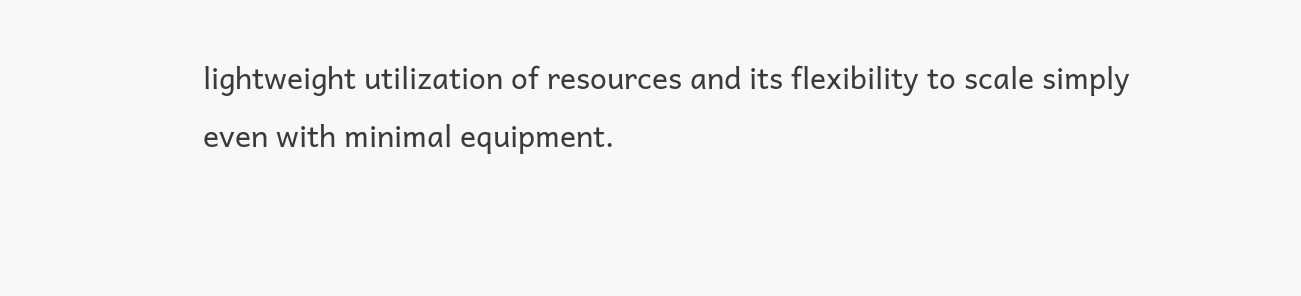lightweight utilization of resources and its flexibility to scale simply even with minimal equipment.